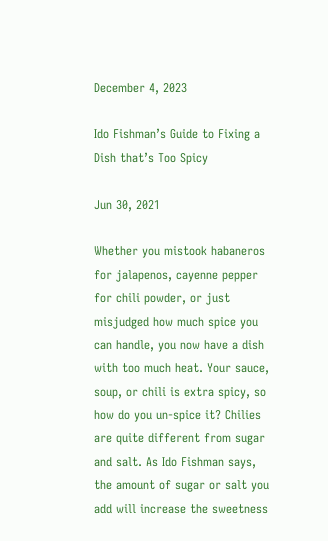December 4, 2023

Ido Fishman’s Guide to Fixing a Dish that’s Too Spicy

Jun 30, 2021

Whether you mistook habaneros for jalapenos, cayenne pepper for chili powder, or just misjudged how much spice you can handle, you now have a dish with too much heat. Your sauce, soup, or chili is extra spicy, so how do you un-spice it? Chilies are quite different from sugar and salt. As Ido Fishman says, the amount of sugar or salt you add will increase the sweetness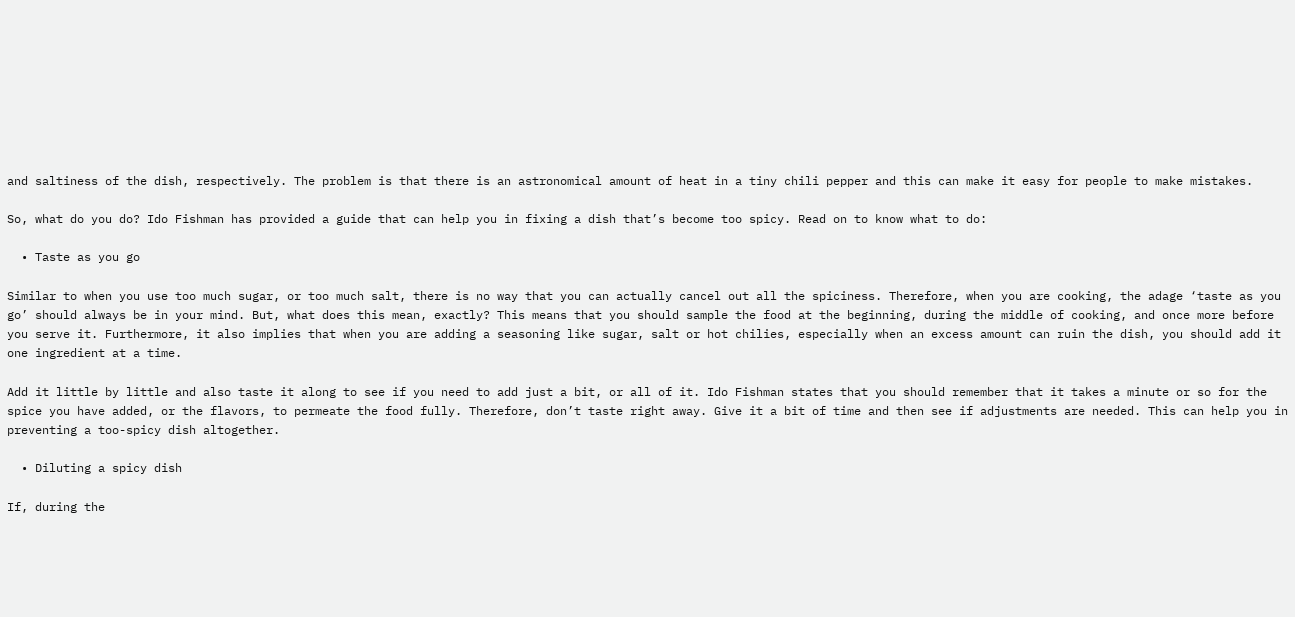and saltiness of the dish, respectively. The problem is that there is an astronomical amount of heat in a tiny chili pepper and this can make it easy for people to make mistakes.

So, what do you do? Ido Fishman has provided a guide that can help you in fixing a dish that’s become too spicy. Read on to know what to do:

  • Taste as you go

Similar to when you use too much sugar, or too much salt, there is no way that you can actually cancel out all the spiciness. Therefore, when you are cooking, the adage ‘taste as you go’ should always be in your mind. But, what does this mean, exactly? This means that you should sample the food at the beginning, during the middle of cooking, and once more before you serve it. Furthermore, it also implies that when you are adding a seasoning like sugar, salt or hot chilies, especially when an excess amount can ruin the dish, you should add it one ingredient at a time.

Add it little by little and also taste it along to see if you need to add just a bit, or all of it. Ido Fishman states that you should remember that it takes a minute or so for the spice you have added, or the flavors, to permeate the food fully. Therefore, don’t taste right away. Give it a bit of time and then see if adjustments are needed. This can help you in preventing a too-spicy dish altogether.

  • Diluting a spicy dish

If, during the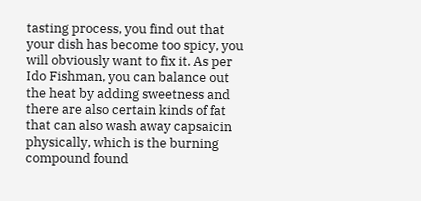tasting process, you find out that your dish has become too spicy, you will obviously want to fix it. As per Ido Fishman, you can balance out the heat by adding sweetness and there are also certain kinds of fat that can also wash away capsaicin physically, which is the burning compound found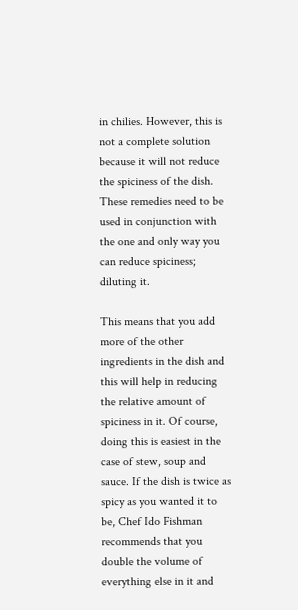in chilies. However, this is not a complete solution because it will not reduce the spiciness of the dish. These remedies need to be used in conjunction with the one and only way you can reduce spiciness; diluting it.

This means that you add more of the other ingredients in the dish and this will help in reducing the relative amount of spiciness in it. Of course, doing this is easiest in the case of stew, soup and sauce. If the dish is twice as spicy as you wanted it to be, Chef Ido Fishman recommends that you double the volume of everything else in it and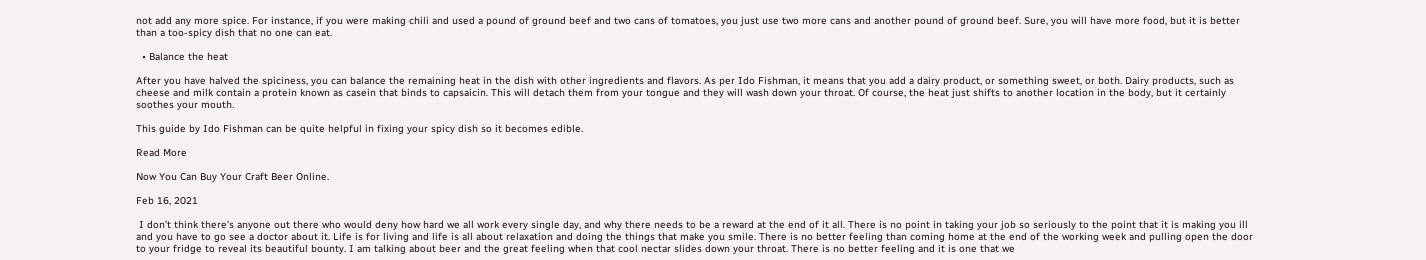not add any more spice. For instance, if you were making chili and used a pound of ground beef and two cans of tomatoes, you just use two more cans and another pound of ground beef. Sure, you will have more food, but it is better than a too-spicy dish that no one can eat.

  • Balance the heat

After you have halved the spiciness, you can balance the remaining heat in the dish with other ingredients and flavors. As per Ido Fishman, it means that you add a dairy product, or something sweet, or both. Dairy products, such as cheese and milk contain a protein known as casein that binds to capsaicin. This will detach them from your tongue and they will wash down your throat. Of course, the heat just shifts to another location in the body, but it certainly soothes your mouth.

This guide by Ido Fishman can be quite helpful in fixing your spicy dish so it becomes edible.

Read More

Now You Can Buy Your Craft Beer Online.

Feb 16, 2021

 I don’t think there’s anyone out there who would deny how hard we all work every single day, and why there needs to be a reward at the end of it all. There is no point in taking your job so seriously to the point that it is making you ill and you have to go see a doctor about it. Life is for living and life is all about relaxation and doing the things that make you smile. There is no better feeling than coming home at the end of the working week and pulling open the door to your fridge to reveal its beautiful bounty. I am talking about beer and the great feeling when that cool nectar slides down your throat. There is no better feeling and it is one that we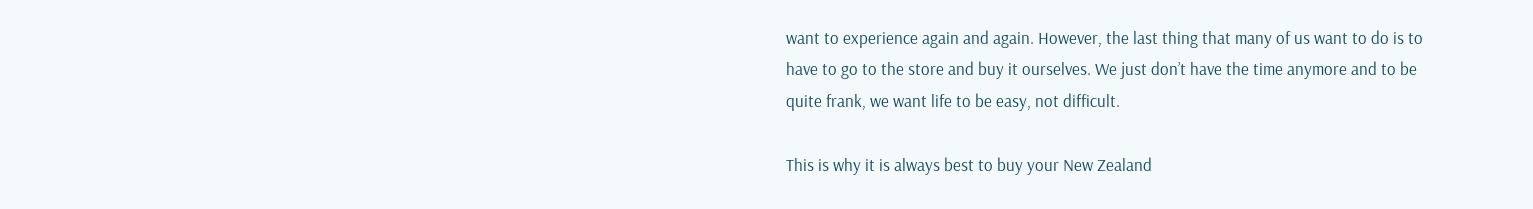want to experience again and again. However, the last thing that many of us want to do is to have to go to the store and buy it ourselves. We just don’t have the time anymore and to be quite frank, we want life to be easy, not difficult.

This is why it is always best to buy your New Zealand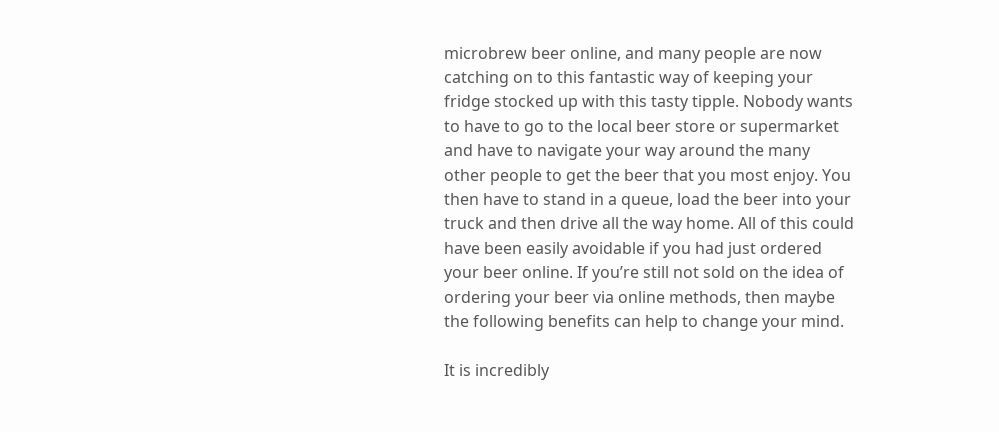microbrew beer online, and many people are now catching on to this fantastic way of keeping your fridge stocked up with this tasty tipple. Nobody wants to have to go to the local beer store or supermarket and have to navigate your way around the many other people to get the beer that you most enjoy. You then have to stand in a queue, load the beer into your truck and then drive all the way home. All of this could have been easily avoidable if you had just ordered your beer online. If you’re still not sold on the idea of ordering your beer via online methods, then maybe the following benefits can help to change your mind.

It is incredibly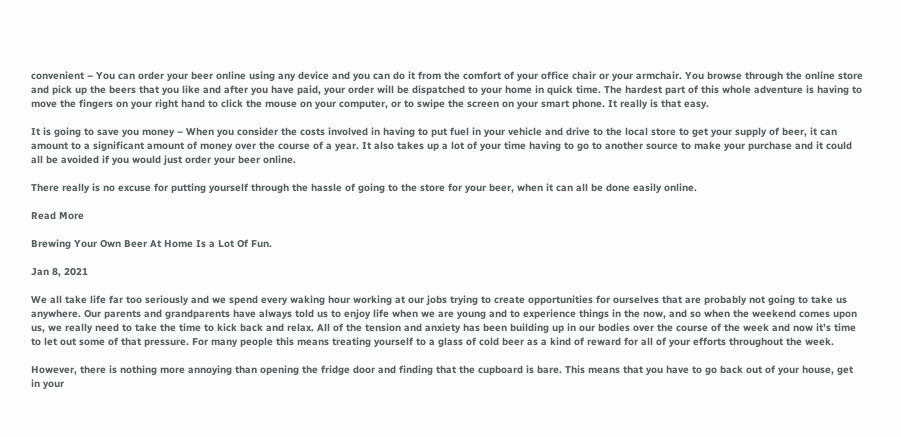convenient – You can order your beer online using any device and you can do it from the comfort of your office chair or your armchair. You browse through the online store and pick up the beers that you like and after you have paid, your order will be dispatched to your home in quick time. The hardest part of this whole adventure is having to move the fingers on your right hand to click the mouse on your computer, or to swipe the screen on your smart phone. It really is that easy.

It is going to save you money – When you consider the costs involved in having to put fuel in your vehicle and drive to the local store to get your supply of beer, it can amount to a significant amount of money over the course of a year. It also takes up a lot of your time having to go to another source to make your purchase and it could all be avoided if you would just order your beer online.

There really is no excuse for putting yourself through the hassle of going to the store for your beer, when it can all be done easily online.

Read More

Brewing Your Own Beer At Home Is a Lot Of Fun.

Jan 8, 2021

We all take life far too seriously and we spend every waking hour working at our jobs trying to create opportunities for ourselves that are probably not going to take us anywhere. Our parents and grandparents have always told us to enjoy life when we are young and to experience things in the now, and so when the weekend comes upon us, we really need to take the time to kick back and relax. All of the tension and anxiety has been building up in our bodies over the course of the week and now it’s time to let out some of that pressure. For many people this means treating yourself to a glass of cold beer as a kind of reward for all of your efforts throughout the week.

However, there is nothing more annoying than opening the fridge door and finding that the cupboard is bare. This means that you have to go back out of your house, get in your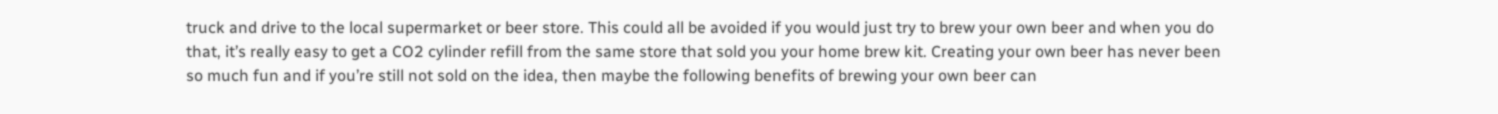truck and drive to the local supermarket or beer store. This could all be avoided if you would just try to brew your own beer and when you do that, it’s really easy to get a CO2 cylinder refill from the same store that sold you your home brew kit. Creating your own beer has never been so much fun and if you’re still not sold on the idea, then maybe the following benefits of brewing your own beer can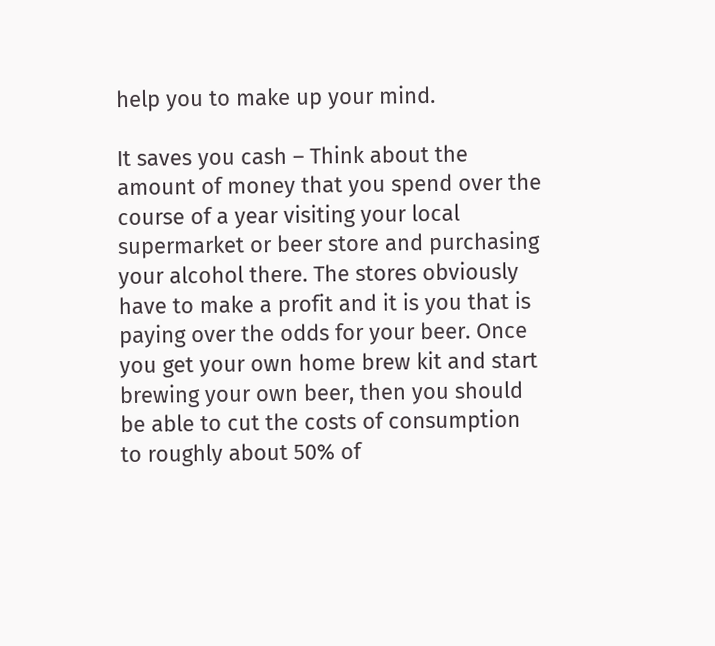help you to make up your mind.

It saves you cash – Think about the amount of money that you spend over the course of a year visiting your local supermarket or beer store and purchasing your alcohol there. The stores obviously have to make a profit and it is you that is paying over the odds for your beer. Once you get your own home brew kit and start brewing your own beer, then you should be able to cut the costs of consumption to roughly about 50% of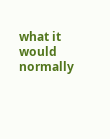what it would normally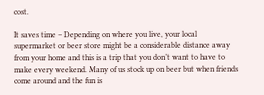cost.

It saves time – Depending on where you live, your local supermarket or beer store might be a considerable distance away from your home and this is a trip that you don’t want to have to make every weekend. Many of us stock up on beer but when friends come around and the fun is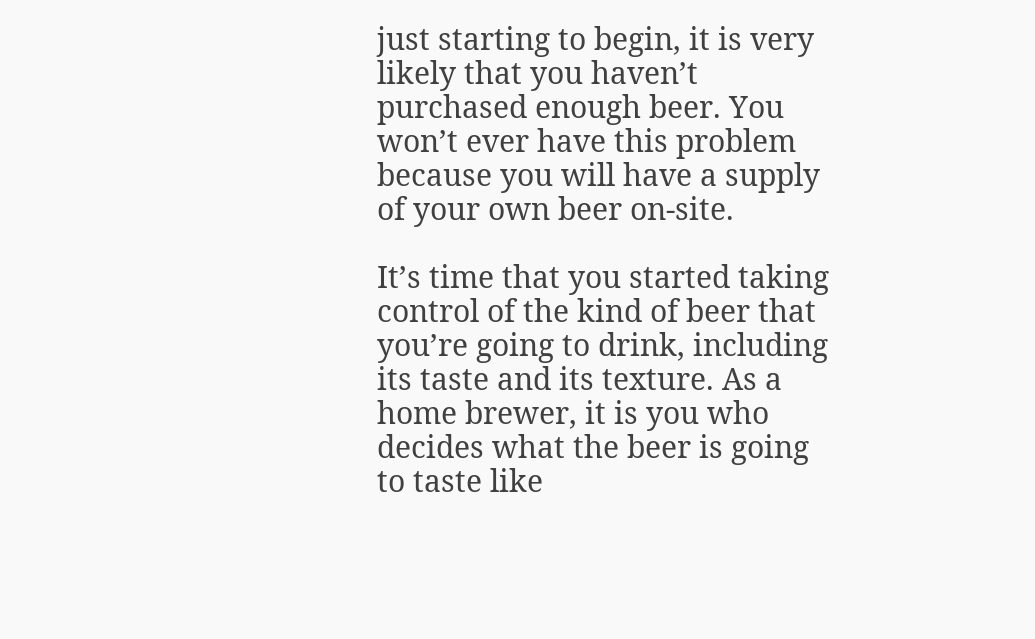just starting to begin, it is very likely that you haven’t purchased enough beer. You won’t ever have this problem because you will have a supply of your own beer on-site.

It’s time that you started taking control of the kind of beer that you’re going to drink, including its taste and its texture. As a home brewer, it is you who decides what the beer is going to taste like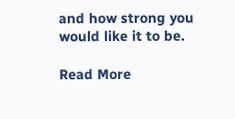and how strong you would like it to be.

Read More